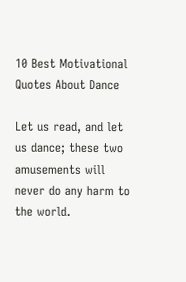10 Best Motivational Quotes About Dance

Let us read, and let us dance; these two amusements will never do any harm to the world.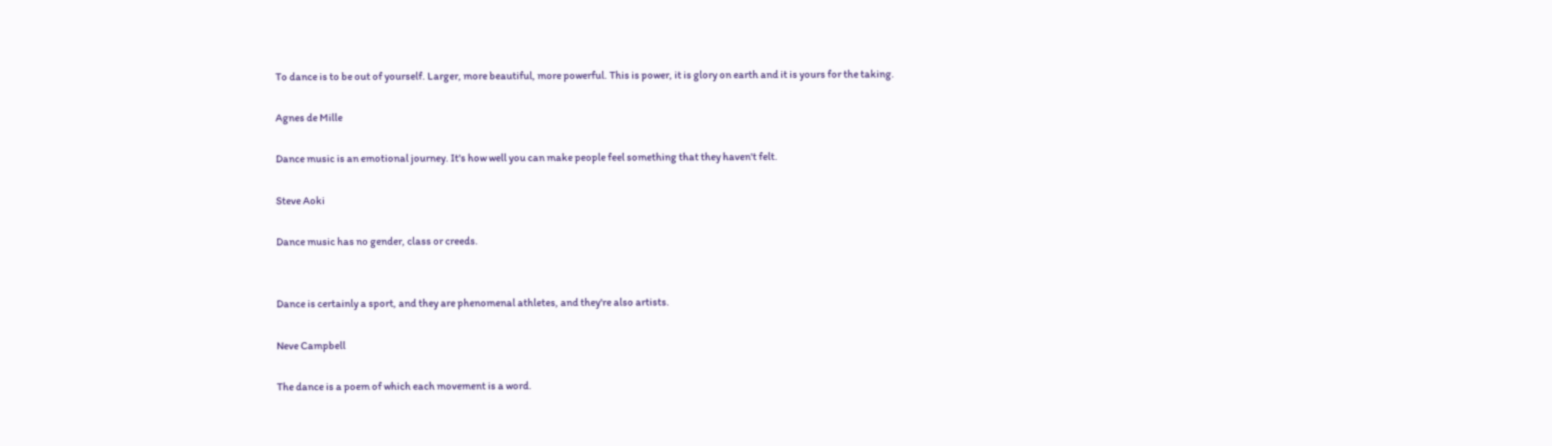To dance is to be out of yourself. Larger, more beautiful, more powerful. This is power, it is glory on earth and it is yours for the taking.

Agnes de Mille

Dance music is an emotional journey. It's how well you can make people feel something that they haven't felt.

Steve Aoki

Dance music has no gender, class or creeds.


Dance is certainly a sport, and they are phenomenal athletes, and they're also artists.

Neve Campbell

The dance is a poem of which each movement is a word.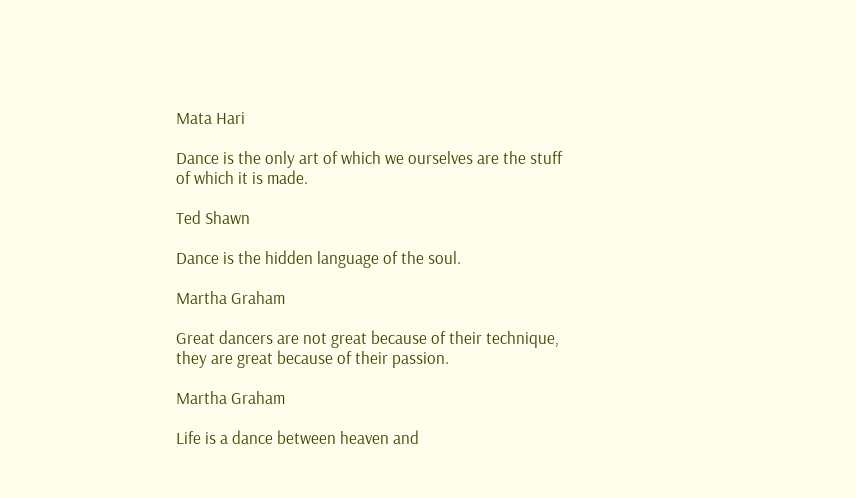Mata Hari

Dance is the only art of which we ourselves are the stuff of which it is made.

Ted Shawn

Dance is the hidden language of the soul.

Martha Graham

Great dancers are not great because of their technique, they are great because of their passion.

Martha Graham

Life is a dance between heaven and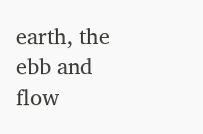earth, the ebb and flow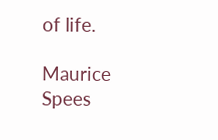of life.

Maurice Spees